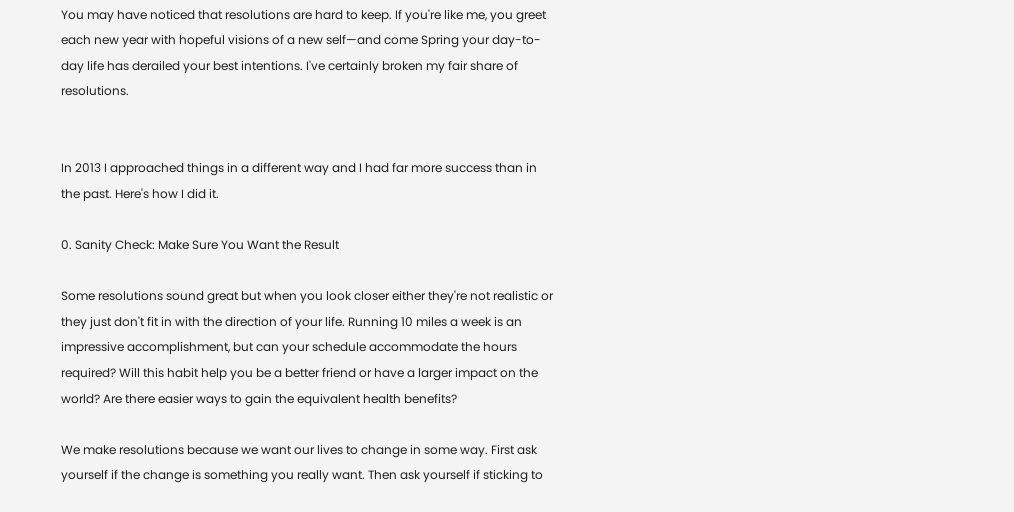You may have noticed that resolutions are hard to keep. If you're like me, you greet each new year with hopeful visions of a new self—and come Spring your day-to-day life has derailed your best intentions. I've certainly broken my fair share of resolutions.


In 2013 I approached things in a different way and I had far more success than in the past. Here's how I did it.

0. Sanity Check: Make Sure You Want the Result

Some resolutions sound great but when you look closer either they're not realistic or they just don't fit in with the direction of your life. Running 10 miles a week is an impressive accomplishment, but can your schedule accommodate the hours required? Will this habit help you be a better friend or have a larger impact on the world? Are there easier ways to gain the equivalent health benefits?

We make resolutions because we want our lives to change in some way. First ask yourself if the change is something you really want. Then ask yourself if sticking to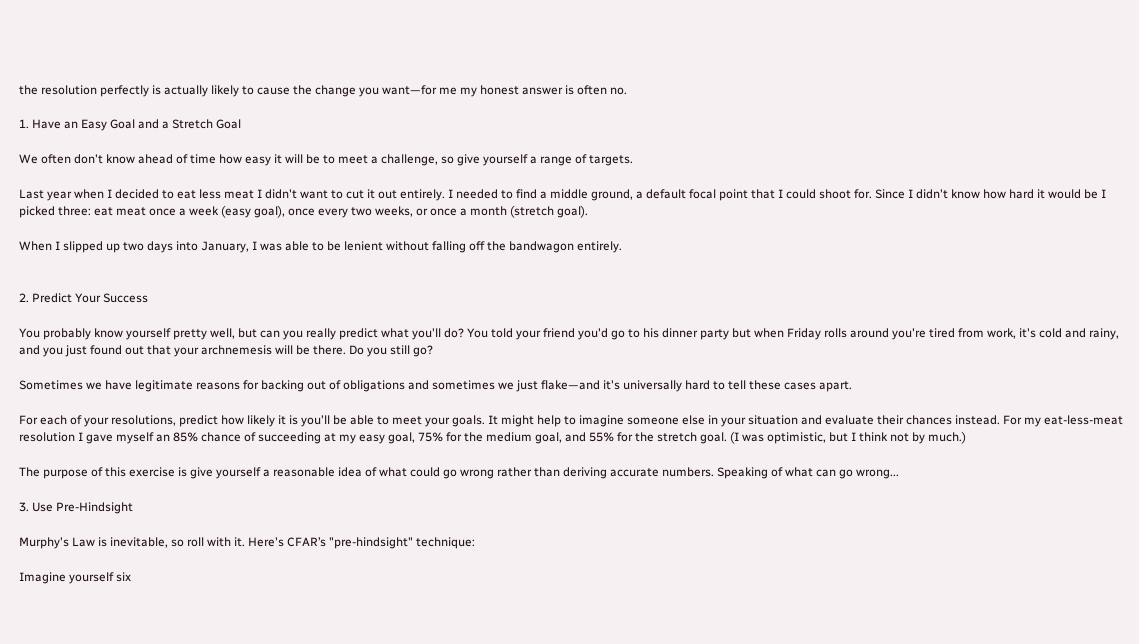the resolution perfectly is actually likely to cause the change you want—for me my honest answer is often no.

1. Have an Easy Goal and a Stretch Goal

We often don't know ahead of time how easy it will be to meet a challenge, so give yourself a range of targets.

Last year when I decided to eat less meat I didn't want to cut it out entirely. I needed to find a middle ground, a default focal point that I could shoot for. Since I didn't know how hard it would be I picked three: eat meat once a week (easy goal), once every two weeks, or once a month (stretch goal).

When I slipped up two days into January, I was able to be lenient without falling off the bandwagon entirely.


2. Predict Your Success

You probably know yourself pretty well, but can you really predict what you'll do? You told your friend you'd go to his dinner party but when Friday rolls around you're tired from work, it's cold and rainy, and you just found out that your archnemesis will be there. Do you still go?

Sometimes we have legitimate reasons for backing out of obligations and sometimes we just flake—and it's universally hard to tell these cases apart.

For each of your resolutions, predict how likely it is you'll be able to meet your goals. It might help to imagine someone else in your situation and evaluate their chances instead. For my eat-less-meat resolution I gave myself an 85% chance of succeeding at my easy goal, 75% for the medium goal, and 55% for the stretch goal. (I was optimistic, but I think not by much.)

The purpose of this exercise is give yourself a reasonable idea of what could go wrong rather than deriving accurate numbers. Speaking of what can go wrong...

3. Use Pre-Hindsight

Murphy's Law is inevitable, so roll with it. Here's CFAR’s "pre-hindsight" technique:

Imagine yourself six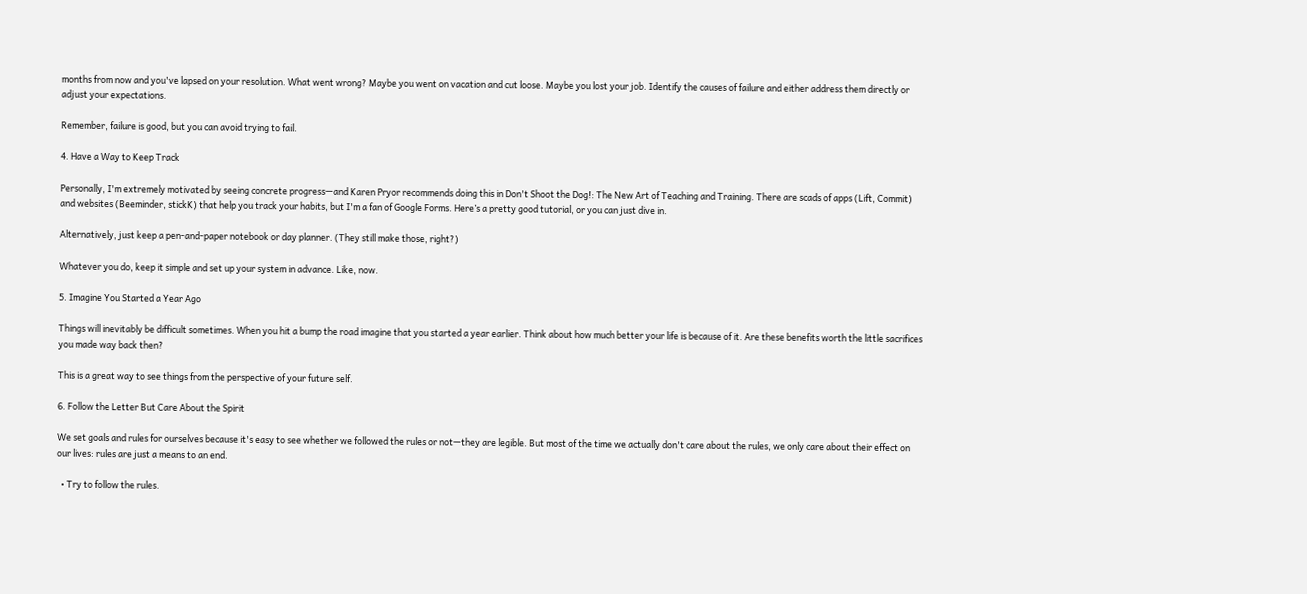months from now and you've lapsed on your resolution. What went wrong? Maybe you went on vacation and cut loose. Maybe you lost your job. Identify the causes of failure and either address them directly or adjust your expectations.

Remember, failure is good, but you can avoid trying to fail.

4. Have a Way to Keep Track

Personally, I'm extremely motivated by seeing concrete progress—and Karen Pryor recommends doing this in Don't Shoot the Dog!: The New Art of Teaching and Training. There are scads of apps (Lift, Commit) and websites (Beeminder, stickK) that help you track your habits, but I'm a fan of Google Forms. Here’s a pretty good tutorial, or you can just dive in.

Alternatively, just keep a pen-and-paper notebook or day planner. (They still make those, right?)

Whatever you do, keep it simple and set up your system in advance. Like, now.

5. Imagine You Started a Year Ago

Things will inevitably be difficult sometimes. When you hit a bump the road imagine that you started a year earlier. Think about how much better your life is because of it. Are these benefits worth the little sacrifices you made way back then?

This is a great way to see things from the perspective of your future self.

6. Follow the Letter But Care About the Spirit

We set goals and rules for ourselves because it's easy to see whether we followed the rules or not—they are legible. But most of the time we actually don't care about the rules, we only care about their effect on our lives: rules are just a means to an end.

  • Try to follow the rules.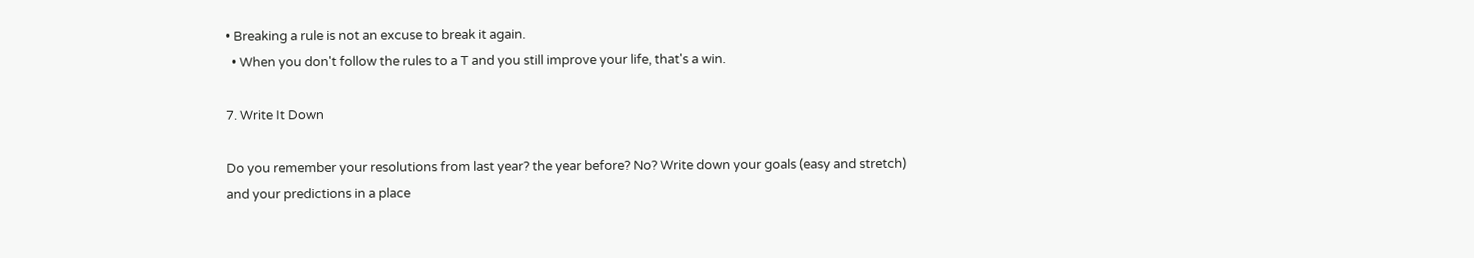• Breaking a rule is not an excuse to break it again.
  • When you don't follow the rules to a T and you still improve your life, that's a win.

7. Write It Down

Do you remember your resolutions from last year? the year before? No? Write down your goals (easy and stretch) and your predictions in a place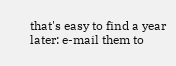that's easy to find a year later: e-mail them to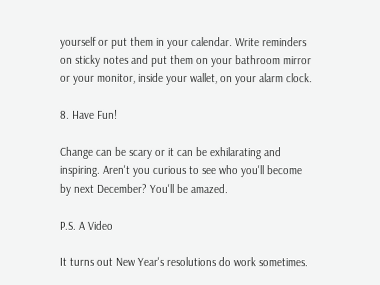yourself or put them in your calendar. Write reminders on sticky notes and put them on your bathroom mirror or your monitor, inside your wallet, on your alarm clock.

8. Have Fun!

Change can be scary or it can be exhilarating and inspiring. Aren't you curious to see who you'll become by next December? You'll be amazed.

P.S. A Video

It turns out New Year's resolutions do work sometimes.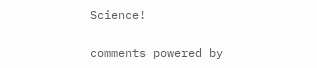Science!

comments powered by